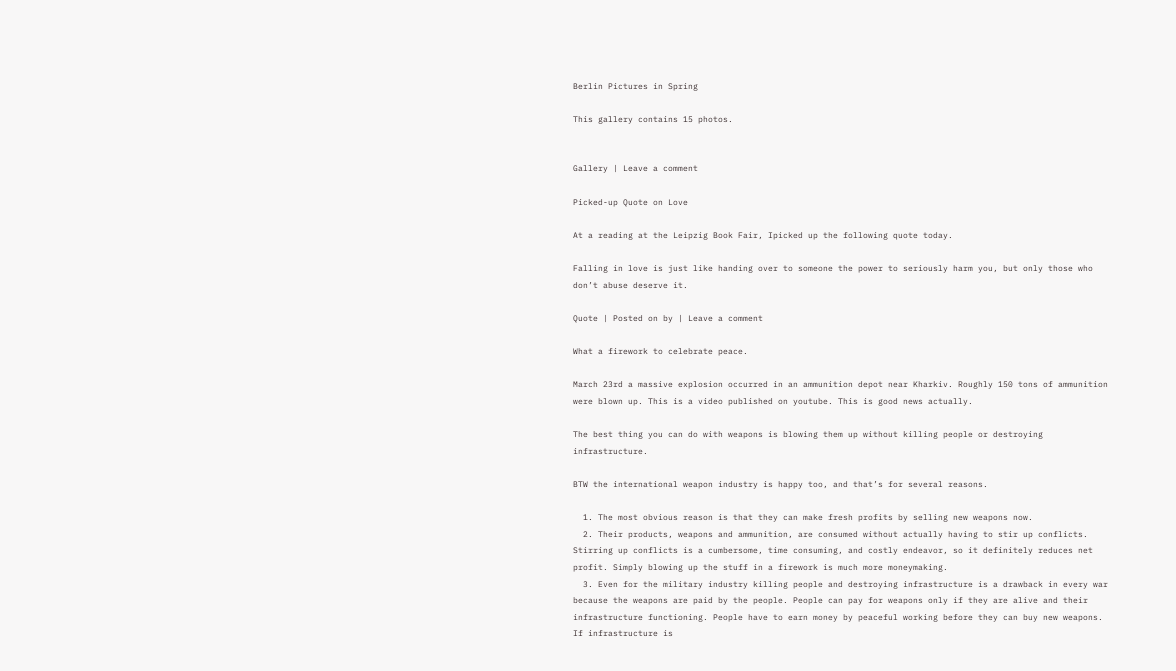Berlin Pictures in Spring

This gallery contains 15 photos.


Gallery | Leave a comment

Picked-up Quote on Love

At a reading at the Leipzig Book Fair, Ipicked up the following quote today.

Falling in love is just like handing over to someone the power to seriously harm you, but only those who don’t abuse deserve it.

Quote | Posted on by | Leave a comment

What a firework to celebrate peace.

March 23rd a massive explosion occurred in an ammunition depot near Kharkiv. Roughly 150 tons of ammunition were blown up. This is a video published on youtube. This is good news actually.

The best thing you can do with weapons is blowing them up without killing people or destroying infrastructure.

BTW the international weapon industry is happy too, and that’s for several reasons.

  1. The most obvious reason is that they can make fresh profits by selling new weapons now.
  2. Their products, weapons and ammunition, are consumed without actually having to stir up conflicts. Stirring up conflicts is a cumbersome, time consuming, and costly endeavor, so it definitely reduces net profit. Simply blowing up the stuff in a firework is much more moneymaking.
  3. Even for the military industry killing people and destroying infrastructure is a drawback in every war because the weapons are paid by the people. People can pay for weapons only if they are alive and their infrastructure functioning. People have to earn money by peaceful working before they can buy new weapons. If infrastructure is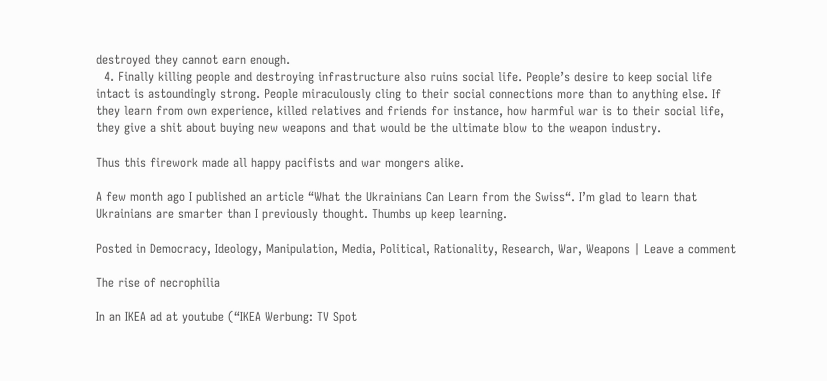destroyed they cannot earn enough.
  4. Finally killing people and destroying infrastructure also ruins social life. People’s desire to keep social life intact is astoundingly strong. People miraculously cling to their social connections more than to anything else. If they learn from own experience, killed relatives and friends for instance, how harmful war is to their social life, they give a shit about buying new weapons and that would be the ultimate blow to the weapon industry.

Thus this firework made all happy pacifists and war mongers alike.

A few month ago I published an article “What the Ukrainians Can Learn from the Swiss“. I’m glad to learn that Ukrainians are smarter than I previously thought. Thumbs up keep learning.

Posted in Democracy, Ideology, Manipulation, Media, Political, Rationality, Research, War, Weapons | Leave a comment

The rise of necrophilia

In an IKEA ad at youtube (“IKEA Werbung: TV Spot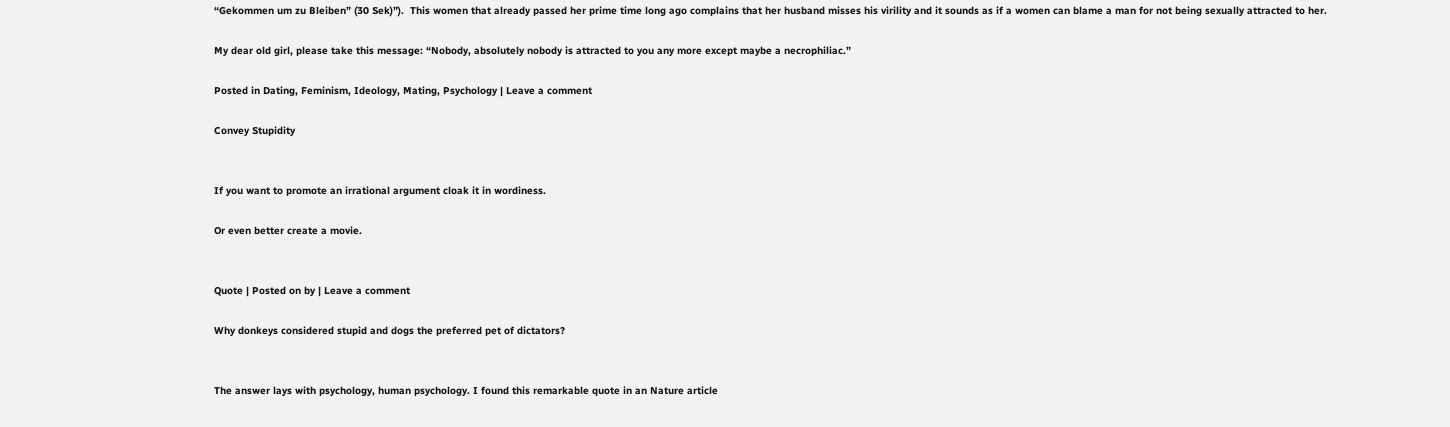“Gekommen um zu Bleiben” (30 Sek)”).  This women that already passed her prime time long ago complains that her husband misses his virility and it sounds as if a women can blame a man for not being sexually attracted to her.

My dear old girl, please take this message: “Nobody, absolutely nobody is attracted to you any more except maybe a necrophiliac.”

Posted in Dating, Feminism, Ideology, Mating, Psychology | Leave a comment

Convey Stupidity


If you want to promote an irrational argument cloak it in wordiness.

Or even better create a movie.


Quote | Posted on by | Leave a comment

Why donkeys considered stupid and dogs the preferred pet of dictators?


The answer lays with psychology, human psychology. I found this remarkable quote in an Nature article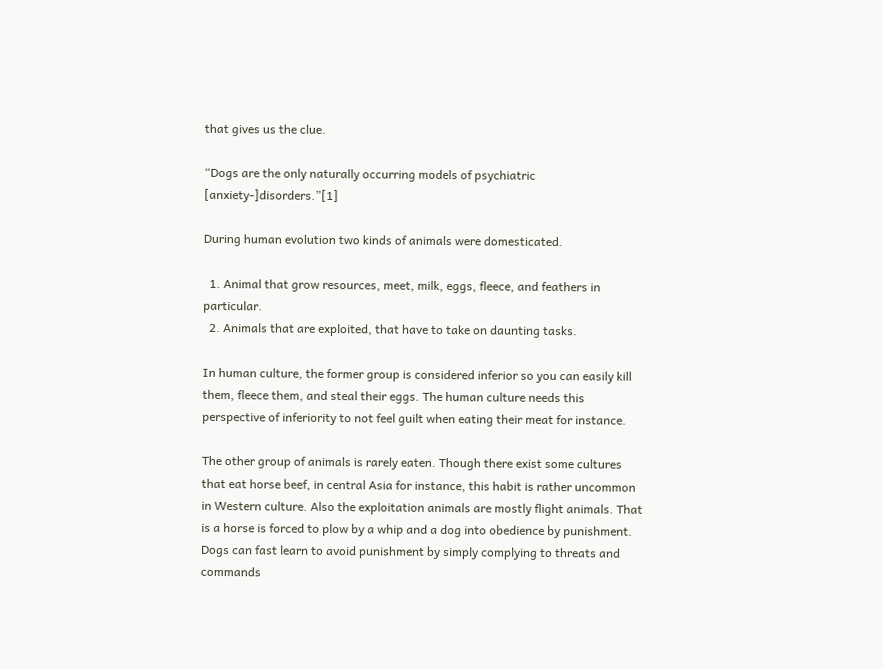that gives us the clue.

“Dogs are the only naturally occurring models of psychiatric [anxiety-]disorders.”[1]

During human evolution two kinds of animals were domesticated.

  1. Animal that grow resources, meet, milk, eggs, fleece, and feathers in particular.
  2. Animals that are exploited, that have to take on daunting tasks.

In human culture, the former group is considered inferior so you can easily kill them, fleece them, and steal their eggs. The human culture needs this perspective of inferiority to not feel guilt when eating their meat for instance.

The other group of animals is rarely eaten. Though there exist some cultures that eat horse beef, in central Asia for instance, this habit is rather uncommon in Western culture. Also the exploitation animals are mostly flight animals. That is a horse is forced to plow by a whip and a dog into obedience by punishment. Dogs can fast learn to avoid punishment by simply complying to threats and commands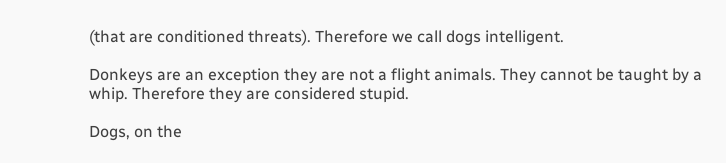(that are conditioned threats). Therefore we call dogs intelligent.

Donkeys are an exception they are not a flight animals. They cannot be taught by a whip. Therefore they are considered stupid.

Dogs, on the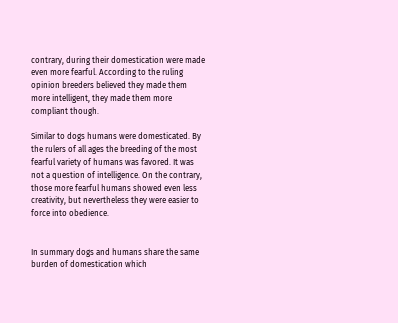contrary, during their domestication were made even more fearful. According to the ruling opinion breeders believed they made them more intelligent, they made them more compliant though.

Similar to dogs humans were domesticated. By the rulers of all ages the breeding of the most fearful variety of humans was favored. It was not a question of intelligence. On the contrary, those more fearful humans showed even less creativity, but nevertheless they were easier to force into obedience.


In summary dogs and humans share the same burden of domestication which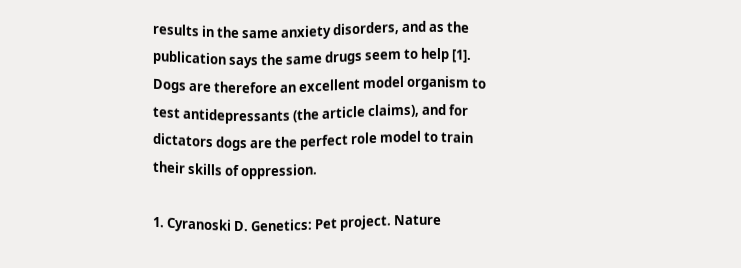results in the same anxiety disorders, and as the publication says the same drugs seem to help [1]. Dogs are therefore an excellent model organism to test antidepressants (the article claims), and for dictators dogs are the perfect role model to train their skills of oppression.

1. Cyranoski D. Genetics: Pet project. Nature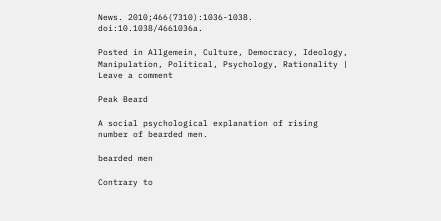News. 2010;466(7310):1036-1038. doi:10.1038/4661036a.

Posted in Allgemein, Culture, Democracy, Ideology, Manipulation, Political, Psychology, Rationality | Leave a comment

Peak Beard

A social psychological explanation of rising number of bearded men.

bearded men

Contrary to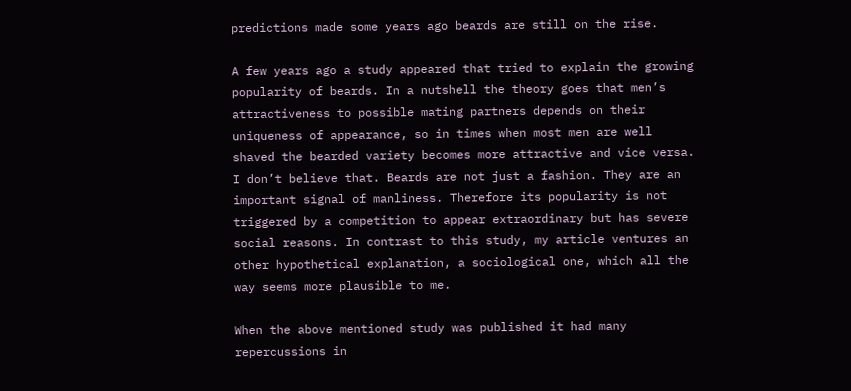predictions made some years ago beards are still on the rise.

A few years ago a study appeared that tried to explain the growing popularity of beards. In a nutshell the theory goes that men’s attractiveness to possible mating partners depends on their uniqueness of appearance, so in times when most men are well shaved the bearded variety becomes more attractive and vice versa. I don’t believe that. Beards are not just a fashion. They are an important signal of manliness. Therefore its popularity is not triggered by a competition to appear extraordinary but has severe social reasons. In contrast to this study, my article ventures an other hypothetical explanation, a sociological one, which all the way seems more plausible to me.

When the above mentioned study was published it had many repercussions in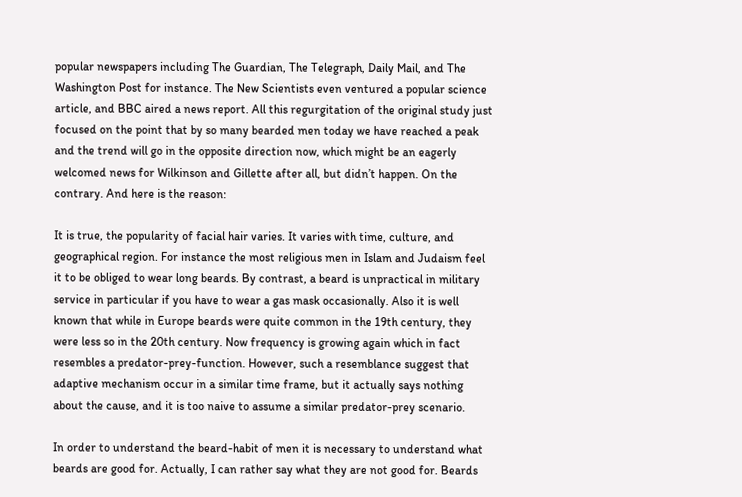popular newspapers including The Guardian, The Telegraph, Daily Mail, and The Washington Post for instance. The New Scientists even ventured a popular science article, and BBC aired a news report. All this regurgitation of the original study just focused on the point that by so many bearded men today we have reached a peak and the trend will go in the opposite direction now, which might be an eagerly welcomed news for Wilkinson and Gillette after all, but didn’t happen. On the contrary. And here is the reason:

It is true, the popularity of facial hair varies. It varies with time, culture, and geographical region. For instance the most religious men in Islam and Judaism feel it to be obliged to wear long beards. By contrast, a beard is unpractical in military service in particular if you have to wear a gas mask occasionally. Also it is well known that while in Europe beards were quite common in the 19th century, they were less so in the 20th century. Now frequency is growing again which in fact resembles a predator-prey-function. However, such a resemblance suggest that adaptive mechanism occur in a similar time frame, but it actually says nothing about the cause, and it is too naive to assume a similar predator-prey scenario.

In order to understand the beard-habit of men it is necessary to understand what beards are good for. Actually, I can rather say what they are not good for. Beards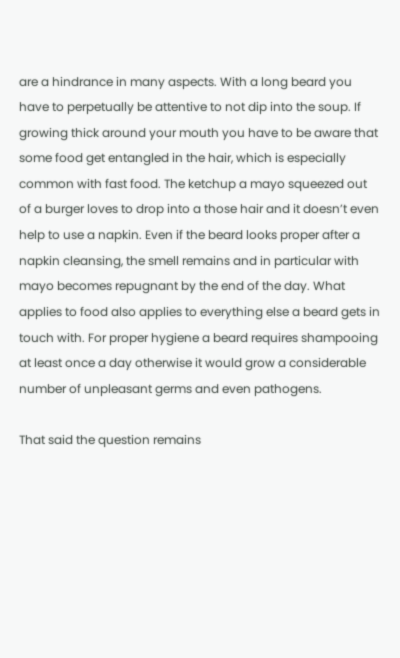are a hindrance in many aspects. With a long beard you have to perpetually be attentive to not dip into the soup. If growing thick around your mouth you have to be aware that some food get entangled in the hair, which is especially common with fast food. The ketchup a mayo squeezed out of a burger loves to drop into a those hair and it doesn’t even help to use a napkin. Even if the beard looks proper after a napkin cleansing, the smell remains and in particular with mayo becomes repugnant by the end of the day. What applies to food also applies to everything else a beard gets in touch with. For proper hygiene a beard requires shampooing at least once a day otherwise it would grow a considerable number of unpleasant germs and even pathogens.

That said the question remains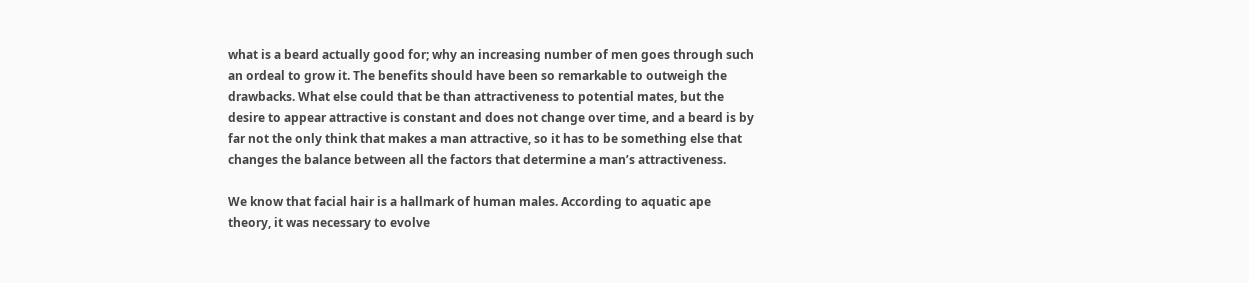what is a beard actually good for; why an increasing number of men goes through such an ordeal to grow it. The benefits should have been so remarkable to outweigh the drawbacks. What else could that be than attractiveness to potential mates, but the desire to appear attractive is constant and does not change over time, and a beard is by far not the only think that makes a man attractive, so it has to be something else that changes the balance between all the factors that determine a man’s attractiveness.

We know that facial hair is a hallmark of human males. According to aquatic ape theory, it was necessary to evolve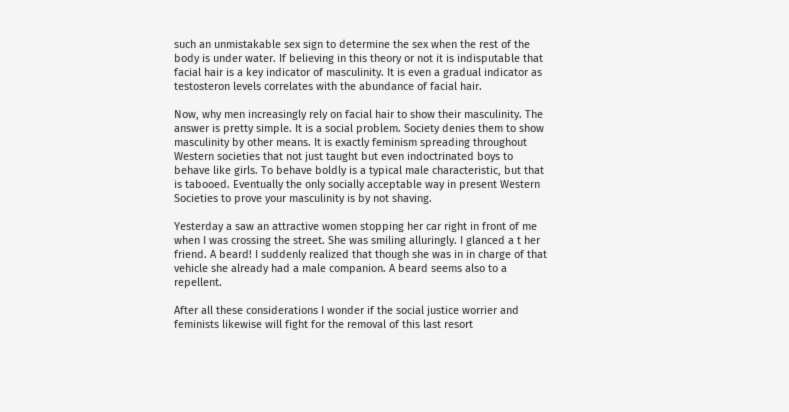such an unmistakable sex sign to determine the sex when the rest of the body is under water. If believing in this theory or not it is indisputable that facial hair is a key indicator of masculinity. It is even a gradual indicator as testosteron levels correlates with the abundance of facial hair.

Now, why men increasingly rely on facial hair to show their masculinity. The answer is pretty simple. It is a social problem. Society denies them to show masculinity by other means. It is exactly feminism spreading throughout Western societies that not just taught but even indoctrinated boys to behave like girls. To behave boldly is a typical male characteristic, but that is tabooed. Eventually the only socially acceptable way in present Western Societies to prove your masculinity is by not shaving.

Yesterday a saw an attractive women stopping her car right in front of me when I was crossing the street. She was smiling alluringly. I glanced a t her friend. A beard! I suddenly realized that though she was in in charge of that vehicle she already had a male companion. A beard seems also to a repellent.

After all these considerations I wonder if the social justice worrier and feminists likewise will fight for the removal of this last resort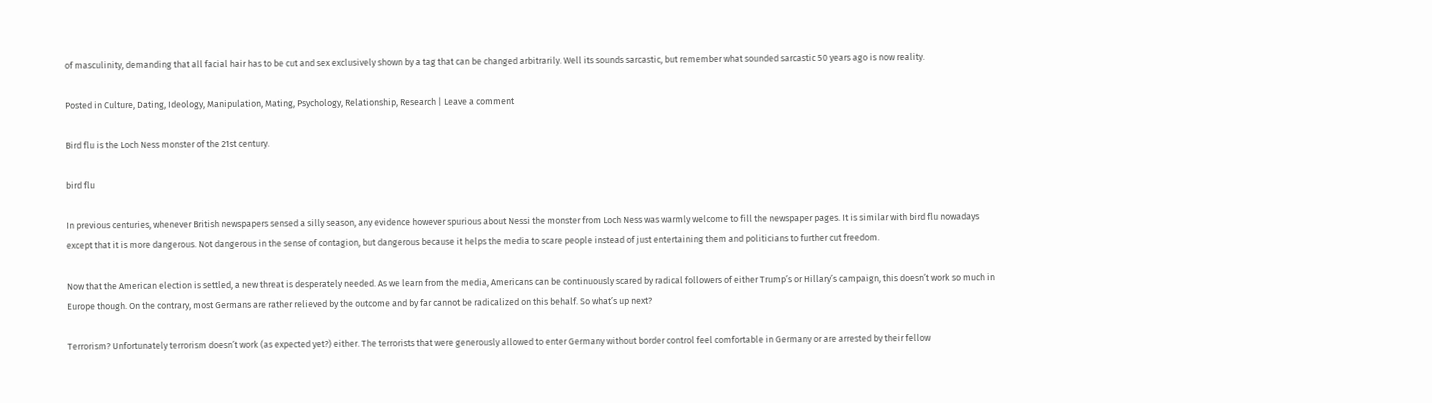of masculinity, demanding that all facial hair has to be cut and sex exclusively shown by a tag that can be changed arbitrarily. Well its sounds sarcastic, but remember what sounded sarcastic 50 years ago is now reality.

Posted in Culture, Dating, Ideology, Manipulation, Mating, Psychology, Relationship, Research | Leave a comment

Bird flu is the Loch Ness monster of the 21st century.

bird flu

In previous centuries, whenever British newspapers sensed a silly season, any evidence however spurious about Nessi the monster from Loch Ness was warmly welcome to fill the newspaper pages. It is similar with bird flu nowadays except that it is more dangerous. Not dangerous in the sense of contagion, but dangerous because it helps the media to scare people instead of just entertaining them and politicians to further cut freedom.

Now that the American election is settled, a new threat is desperately needed. As we learn from the media, Americans can be continuously scared by radical followers of either Trump’s or Hillary’s campaign, this doesn’t work so much in Europe though. On the contrary, most Germans are rather relieved by the outcome and by far cannot be radicalized on this behalf. So what’s up next?

Terrorism? Unfortunately terrorism doesn’t work (as expected yet?) either. The terrorists that were generously allowed to enter Germany without border control feel comfortable in Germany or are arrested by their fellow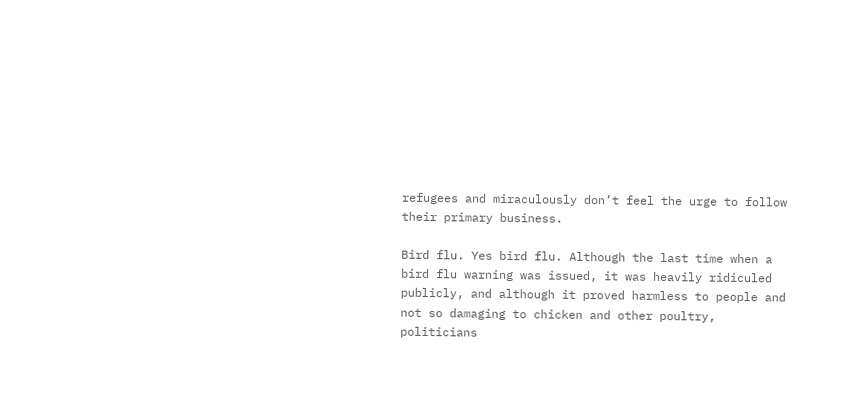refugees and miraculously don’t feel the urge to follow their primary business.

Bird flu. Yes bird flu. Although the last time when a bird flu warning was issued, it was heavily ridiculed publicly, and although it proved harmless to people and not so damaging to chicken and other poultry, politicians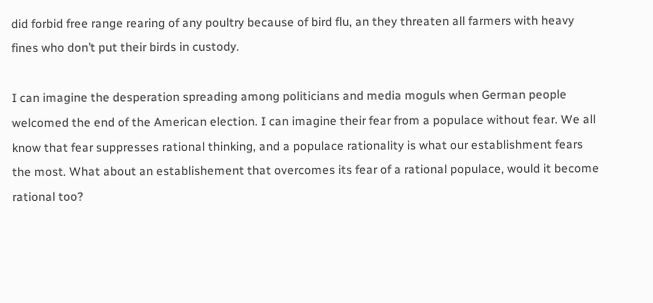did forbid free range rearing of any poultry because of bird flu, an they threaten all farmers with heavy fines who don’t put their birds in custody.

I can imagine the desperation spreading among politicians and media moguls when German people welcomed the end of the American election. I can imagine their fear from a populace without fear. We all know that fear suppresses rational thinking, and a populace rationality is what our establishment fears the most. What about an establishement that overcomes its fear of a rational populace, would it become rational too?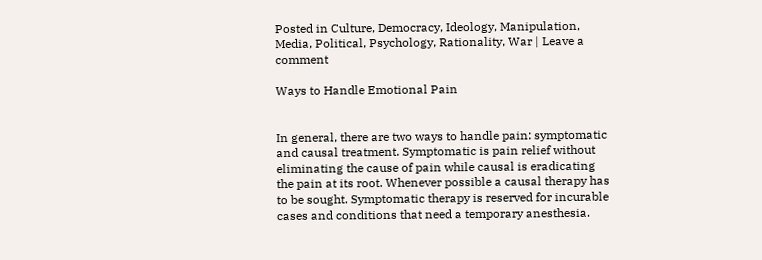Posted in Culture, Democracy, Ideology, Manipulation, Media, Political, Psychology, Rationality, War | Leave a comment

Ways to Handle Emotional Pain


In general, there are two ways to handle pain: symptomatic and causal treatment. Symptomatic is pain relief without eliminating the cause of pain while causal is eradicating the pain at its root. Whenever possible a causal therapy has to be sought. Symptomatic therapy is reserved for incurable cases and conditions that need a temporary anesthesia.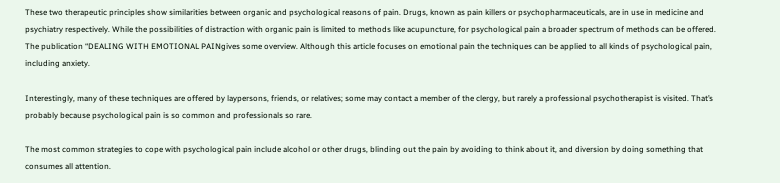These two therapeutic principles show similarities between organic and psychological reasons of pain. Drugs, known as pain killers or psychopharmaceuticals, are in use in medicine and psychiatry respectively. While the possibilities of distraction with organic pain is limited to methods like acupuncture, for psychological pain a broader spectrum of methods can be offered. The publication “DEALING WITH EMOTIONAL PAINgives some overview. Although this article focuses on emotional pain the techniques can be applied to all kinds of psychological pain, including anxiety.

Interestingly, many of these techniques are offered by laypersons, friends, or relatives; some may contact a member of the clergy, but rarely a professional psychotherapist is visited. That’s probably because psychological pain is so common and professionals so rare.

The most common strategies to cope with psychological pain include alcohol or other drugs, blinding out the pain by avoiding to think about it, and diversion by doing something that consumes all attention.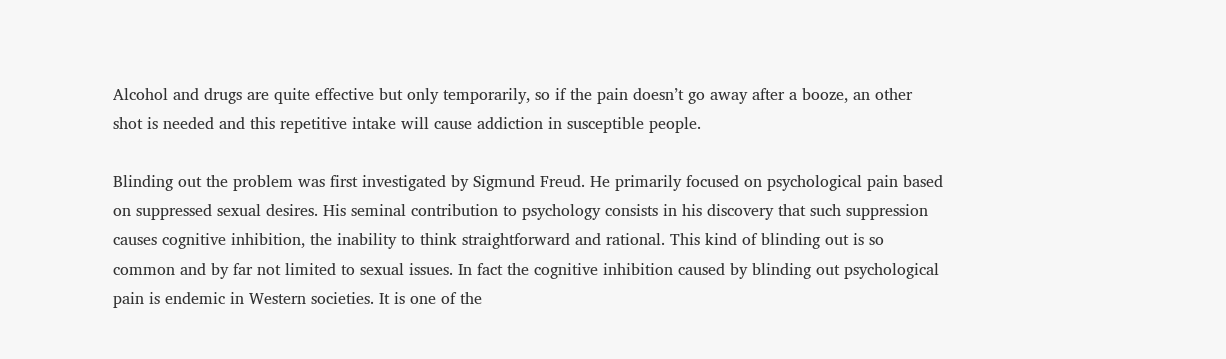Alcohol and drugs are quite effective but only temporarily, so if the pain doesn’t go away after a booze, an other shot is needed and this repetitive intake will cause addiction in susceptible people.

Blinding out the problem was first investigated by Sigmund Freud. He primarily focused on psychological pain based on suppressed sexual desires. His seminal contribution to psychology consists in his discovery that such suppression causes cognitive inhibition, the inability to think straightforward and rational. This kind of blinding out is so common and by far not limited to sexual issues. In fact the cognitive inhibition caused by blinding out psychological pain is endemic in Western societies. It is one of the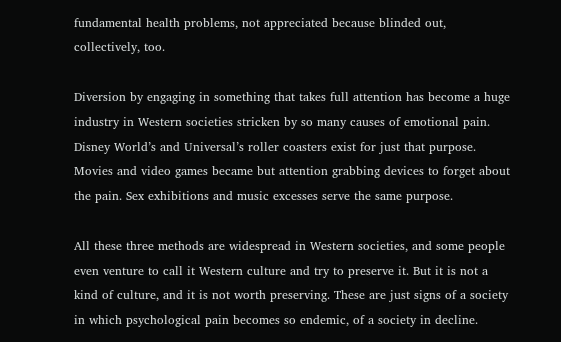fundamental health problems, not appreciated because blinded out, collectively, too.

Diversion by engaging in something that takes full attention has become a huge industry in Western societies stricken by so many causes of emotional pain. Disney World’s and Universal’s roller coasters exist for just that purpose. Movies and video games became but attention grabbing devices to forget about the pain. Sex exhibitions and music excesses serve the same purpose.

All these three methods are widespread in Western societies, and some people even venture to call it Western culture and try to preserve it. But it is not a kind of culture, and it is not worth preserving. These are just signs of a society in which psychological pain becomes so endemic, of a society in decline.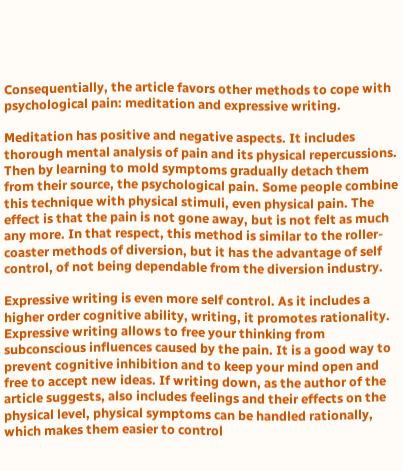Consequentially, the article favors other methods to cope with psychological pain: meditation and expressive writing.

Meditation has positive and negative aspects. It includes thorough mental analysis of pain and its physical repercussions. Then by learning to mold symptoms gradually detach them from their source, the psychological pain. Some people combine this technique with physical stimuli, even physical pain. The effect is that the pain is not gone away, but is not felt as much any more. In that respect, this method is similar to the roller-coaster methods of diversion, but it has the advantage of self control, of not being dependable from the diversion industry.

Expressive writing is even more self control. As it includes a higher order cognitive ability, writing, it promotes rationality. Expressive writing allows to free your thinking from subconscious influences caused by the pain. It is a good way to prevent cognitive inhibition and to keep your mind open and free to accept new ideas. If writing down, as the author of the article suggests, also includes feelings and their effects on the physical level, physical symptoms can be handled rationally, which makes them easier to control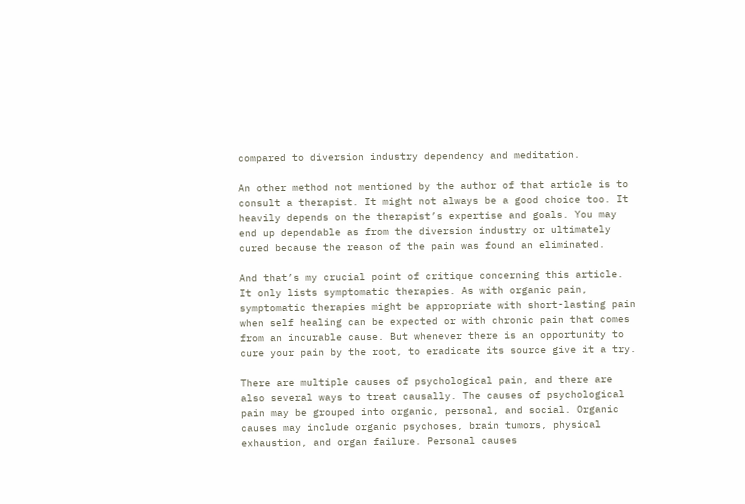compared to diversion industry dependency and meditation.

An other method not mentioned by the author of that article is to consult a therapist. It might not always be a good choice too. It heavily depends on the therapist’s expertise and goals. You may end up dependable as from the diversion industry or ultimately cured because the reason of the pain was found an eliminated.

And that’s my crucial point of critique concerning this article. It only lists symptomatic therapies. As with organic pain, symptomatic therapies might be appropriate with short-lasting pain when self healing can be expected or with chronic pain that comes from an incurable cause. But whenever there is an opportunity to cure your pain by the root, to eradicate its source give it a try.

There are multiple causes of psychological pain, and there are also several ways to treat causally. The causes of psychological pain may be grouped into organic, personal, and social. Organic causes may include organic psychoses, brain tumors, physical exhaustion, and organ failure. Personal causes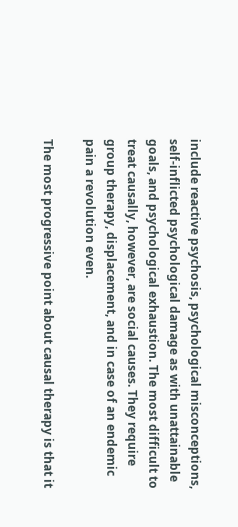include reactive psychosis, psychological misconceptions, self-inflicted psychological damage as with unattainable goals, and psychological exhaustion. The most difficult to treat causally, however, are social causes. They require group therapy, displacement, and in case of an endemic pain a revolution even.

The most progressive point about causal therapy is that it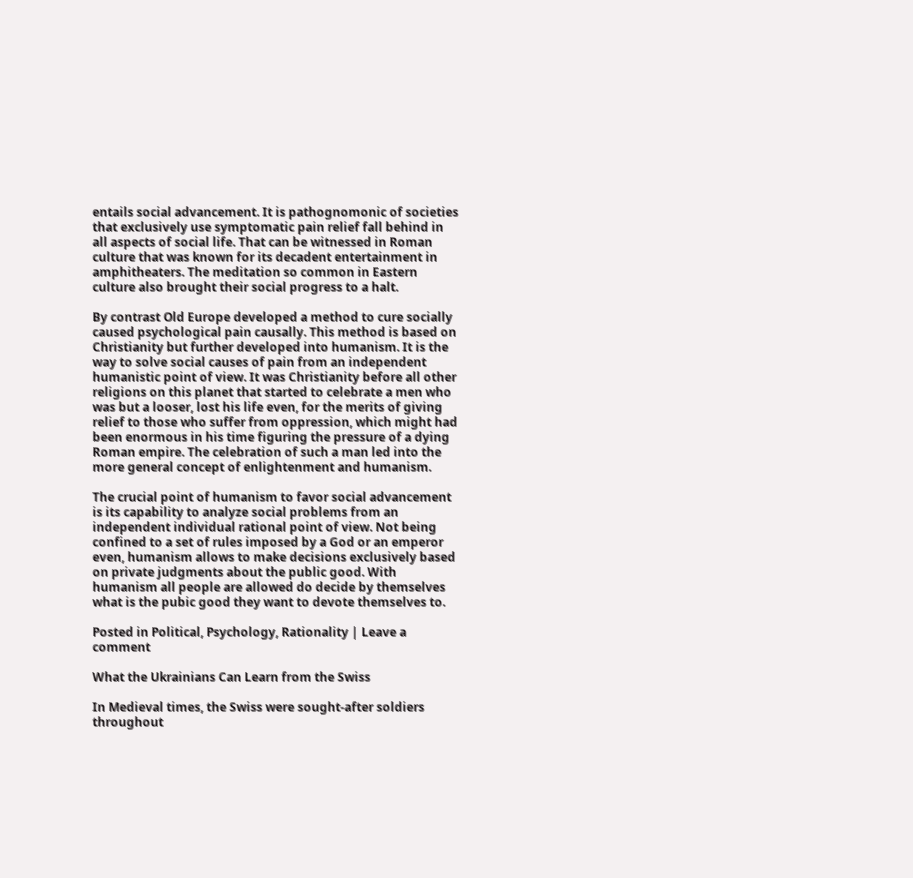entails social advancement. It is pathognomonic of societies that exclusively use symptomatic pain relief fall behind in all aspects of social life. That can be witnessed in Roman culture that was known for its decadent entertainment in amphitheaters. The meditation so common in Eastern culture also brought their social progress to a halt.

By contrast Old Europe developed a method to cure socially caused psychological pain causally. This method is based on Christianity but further developed into humanism. It is the way to solve social causes of pain from an independent humanistic point of view. It was Christianity before all other religions on this planet that started to celebrate a men who was but a looser, lost his life even, for the merits of giving relief to those who suffer from oppression, which might had been enormous in his time figuring the pressure of a dying Roman empire. The celebration of such a man led into the more general concept of enlightenment and humanism.

The crucial point of humanism to favor social advancement is its capability to analyze social problems from an independent individual rational point of view. Not being confined to a set of rules imposed by a God or an emperor even, humanism allows to make decisions exclusively based on private judgments about the public good. With humanism all people are allowed do decide by themselves what is the pubic good they want to devote themselves to.

Posted in Political, Psychology, Rationality | Leave a comment

What the Ukrainians Can Learn from the Swiss

In Medieval times, the Swiss were sought-after soldiers throughout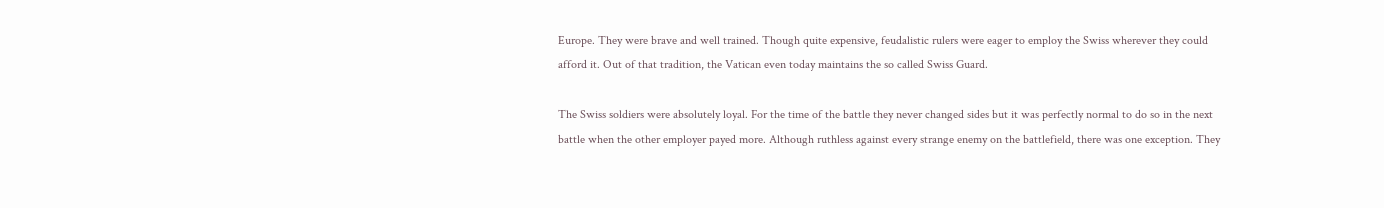Europe. They were brave and well trained. Though quite expensive, feudalistic rulers were eager to employ the Swiss wherever they could afford it. Out of that tradition, the Vatican even today maintains the so called Swiss Guard.

The Swiss soldiers were absolutely loyal. For the time of the battle they never changed sides but it was perfectly normal to do so in the next battle when the other employer payed more. Although ruthless against every strange enemy on the battlefield, there was one exception. They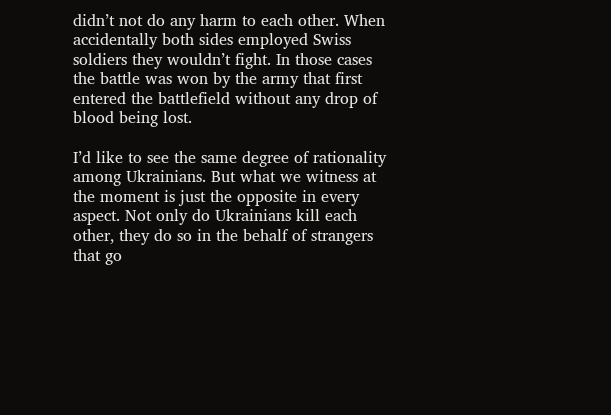didn’t not do any harm to each other. When accidentally both sides employed Swiss soldiers they wouldn’t fight. In those cases the battle was won by the army that first entered the battlefield without any drop of blood being lost.

I’d like to see the same degree of rationality among Ukrainians. But what we witness at the moment is just the opposite in every aspect. Not only do Ukrainians kill each other, they do so in the behalf of strangers that go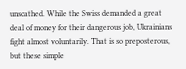unscathed. While the Swiss demanded a great deal of money for their dangerous job, Ukrainians fight almost voluntarily. That is so preposterous, but these simple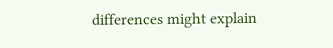differences might explain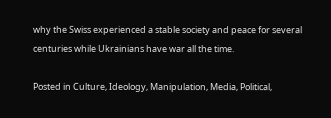why the Swiss experienced a stable society and peace for several centuries while Ukrainians have war all the time.

Posted in Culture, Ideology, Manipulation, Media, Political,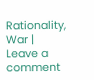Rationality, War | Leave a comment